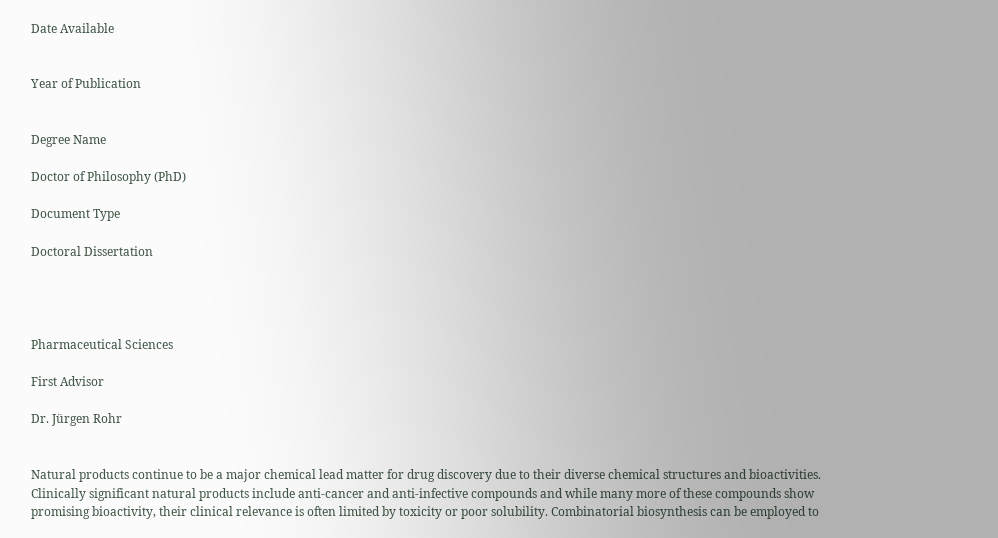Date Available


Year of Publication


Degree Name

Doctor of Philosophy (PhD)

Document Type

Doctoral Dissertation




Pharmaceutical Sciences

First Advisor

Dr. Jürgen Rohr


Natural products continue to be a major chemical lead matter for drug discovery due to their diverse chemical structures and bioactivities. Clinically significant natural products include anti-cancer and anti-infective compounds and while many more of these compounds show promising bioactivity, their clinical relevance is often limited by toxicity or poor solubility. Combinatorial biosynthesis can be employed to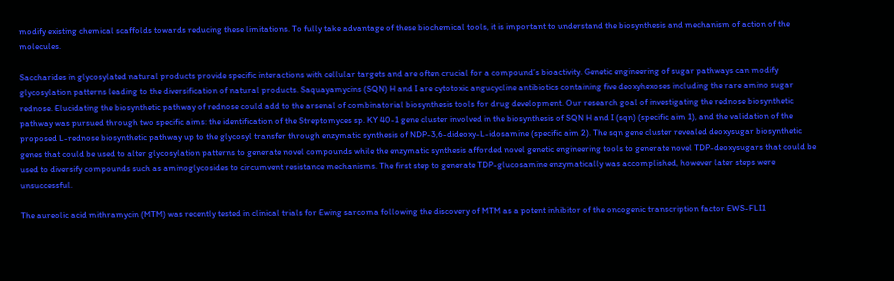modify existing chemical scaffolds towards reducing these limitations. To fully take advantage of these biochemical tools, it is important to understand the biosynthesis and mechanism of action of the molecules.

Saccharides in glycosylated natural products provide specific interactions with cellular targets and are often crucial for a compound’s bioactivity. Genetic engineering of sugar pathways can modify glycosylation patterns leading to the diversification of natural products. Saquayamycins (SQN) H and I are cytotoxic angucycline antibiotics containing five deoxyhexoses including the rare amino sugar rednose. Elucidating the biosynthetic pathway of rednose could add to the arsenal of combinatorial biosynthesis tools for drug development. Our research goal of investigating the rednose biosynthetic pathway was pursued through two specific aims: the identification of the Streptomyces sp. KY 40-1 gene cluster involved in the biosynthesis of SQN H and I (sqn) (specific aim 1), and the validation of the proposed L-rednose biosynthetic pathway up to the glycosyl transfer through enzymatic synthesis of NDP-3,6-dideoxy-L-idosamine (specific aim 2). The sqn gene cluster revealed deoxysugar biosynthetic genes that could be used to alter glycosylation patterns to generate novel compounds while the enzymatic synthesis afforded novel genetic engineering tools to generate novel TDP-deoxysugars that could be used to diversify compounds such as aminoglycosides to circumvent resistance mechanisms. The first step to generate TDP-glucosamine enzymatically was accomplished, however later steps were unsuccessful.

The aureolic acid mithramycin (MTM) was recently tested in clinical trials for Ewing sarcoma following the discovery of MTM as a potent inhibitor of the oncogenic transcription factor EWS-FLI1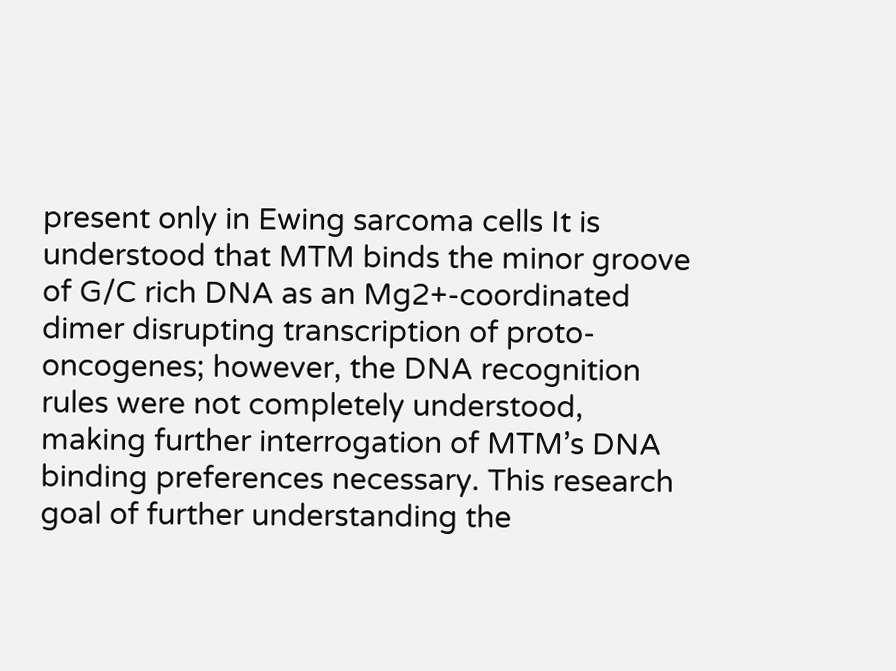present only in Ewing sarcoma cells It is understood that MTM binds the minor groove of G/C rich DNA as an Mg2+-coordinated dimer disrupting transcription of proto-oncogenes; however, the DNA recognition rules were not completely understood, making further interrogation of MTM’s DNA binding preferences necessary. This research goal of further understanding the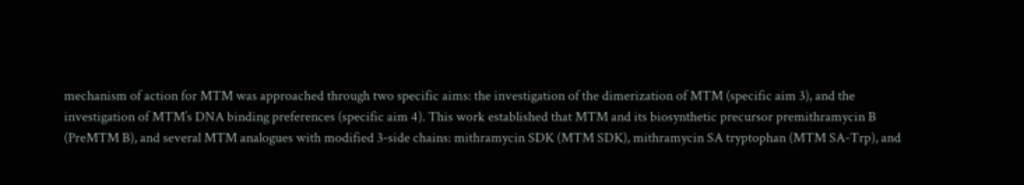mechanism of action for MTM was approached through two specific aims: the investigation of the dimerization of MTM (specific aim 3), and the investigation of MTM’s DNA binding preferences (specific aim 4). This work established that MTM and its biosynthetic precursor premithramycin B (PreMTM B), and several MTM analogues with modified 3-side chains: mithramycin SDK (MTM SDK), mithramycin SA tryptophan (MTM SA-Trp), and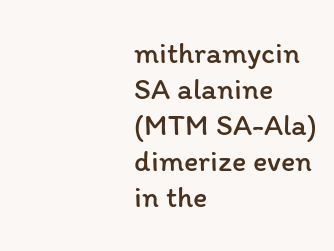mithramycin SA alanine (MTM SA-Ala) dimerize even in the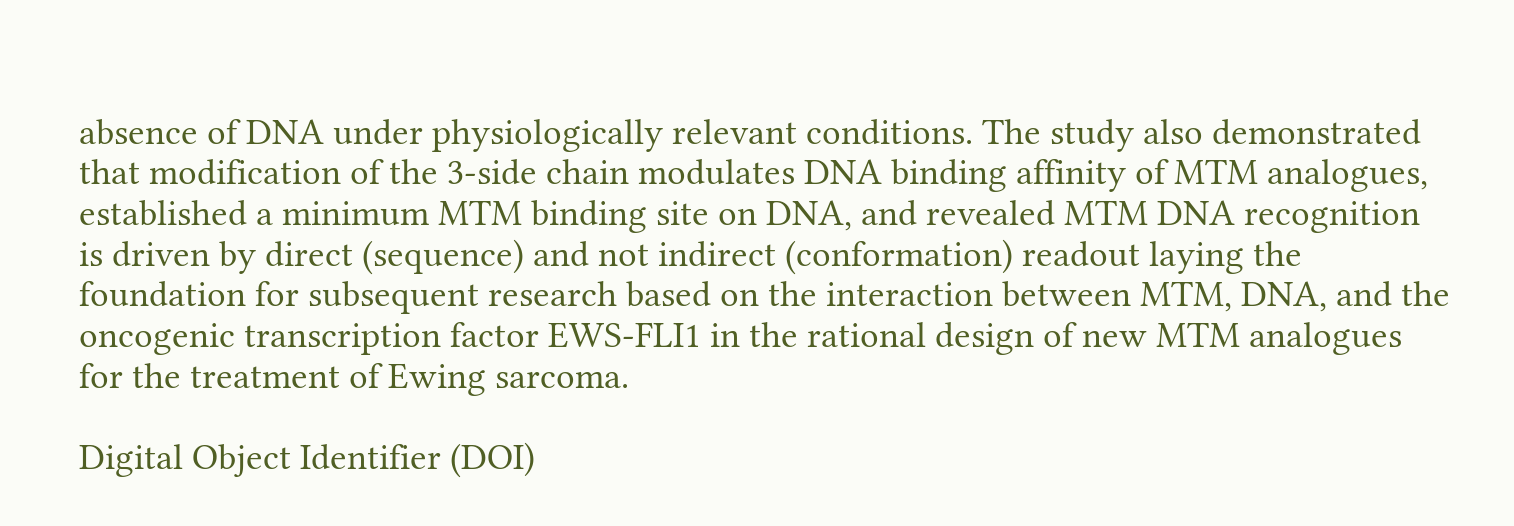absence of DNA under physiologically relevant conditions. The study also demonstrated that modification of the 3-side chain modulates DNA binding affinity of MTM analogues, established a minimum MTM binding site on DNA, and revealed MTM DNA recognition is driven by direct (sequence) and not indirect (conformation) readout laying the foundation for subsequent research based on the interaction between MTM, DNA, and the oncogenic transcription factor EWS-FLI1 in the rational design of new MTM analogues for the treatment of Ewing sarcoma.

Digital Object Identifier (DOI)